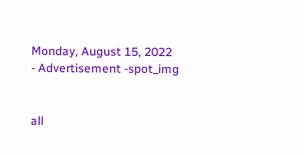Monday, August 15, 2022
- Advertisement -spot_img


all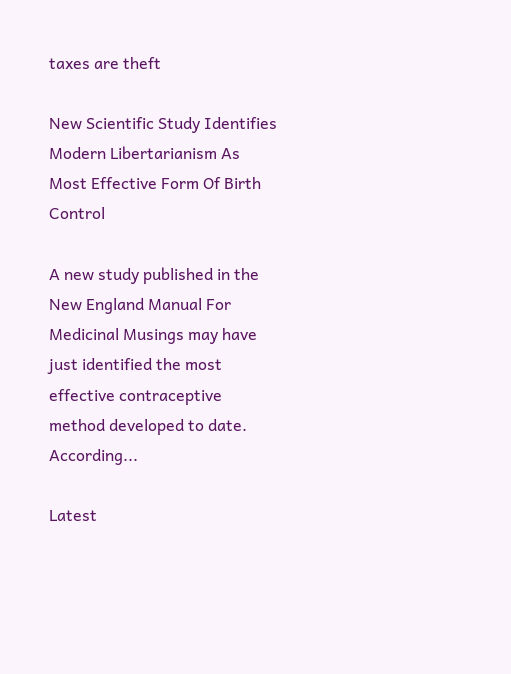taxes are theft

New Scientific Study Identifies Modern Libertarianism As Most Effective Form Of Birth Control

A new study published in the New England Manual For Medicinal Musings may have just identified the most effective contraceptive method developed to date. According...

Latest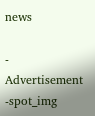news

- Advertisement -spot_img